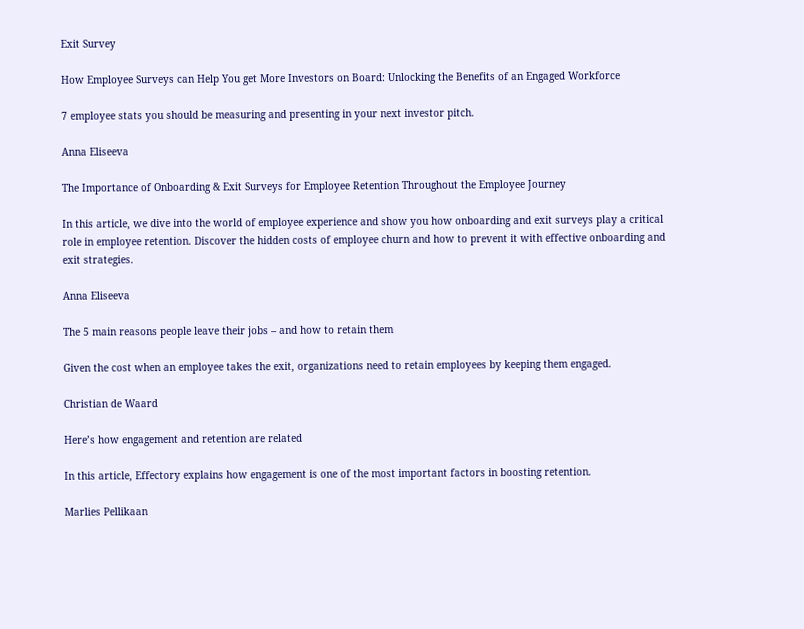Exit Survey

How Employee Surveys can Help You get More Investors on Board: Unlocking the Benefits of an Engaged Workforce

7 employee stats you should be measuring and presenting in your next investor pitch.

Anna Eliseeva

The Importance of Onboarding & Exit Surveys for Employee Retention Throughout the Employee Journey

In this article, we dive into the world of employee experience and show you how onboarding and exit surveys play a critical role in employee retention. Discover the hidden costs of employee churn and how to prevent it with effective onboarding and exit strategies.

Anna Eliseeva

The 5 main reasons people leave their jobs – and how to retain them

Given the cost when an employee takes the exit, organizations need to retain employees by keeping them engaged.

Christian de Waard

Here’s how engagement and retention are related

In this article, Effectory explains how engagement is one of the most important factors in boosting retention.

Marlies Pellikaan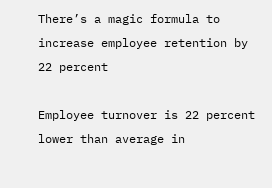There’s a magic formula to increase employee retention by 22 percent

Employee turnover is 22 percent lower than average in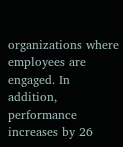organizations where employees are engaged. In addition, performance increases by 26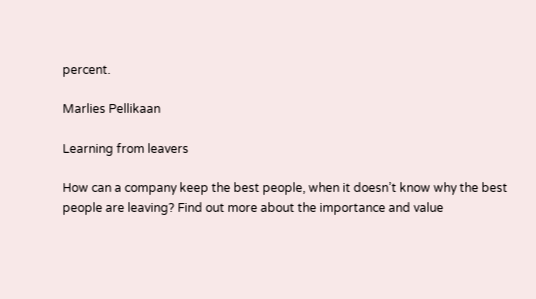percent.

Marlies Pellikaan

Learning from leavers

How can a company keep the best people, when it doesn’t know why the best people are leaving? Find out more about the importance and value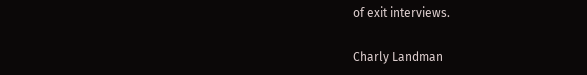of exit interviews.

Charly Landman